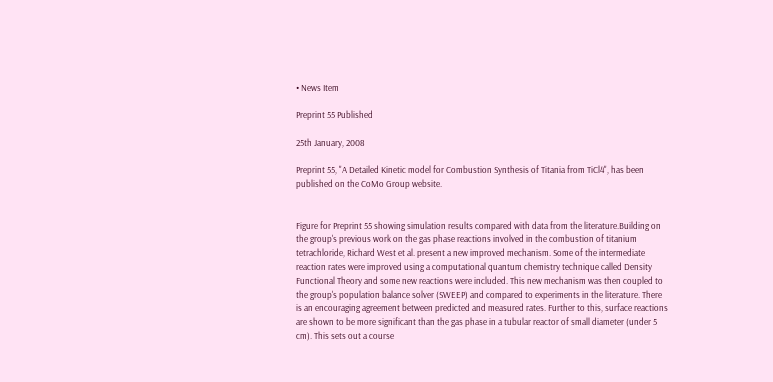• News Item

Preprint 55 Published

25th January, 2008

Preprint 55, "A Detailed Kinetic model for Combustion Synthesis of Titania from TiCl4", has been published on the CoMo Group website.


Figure for Preprint 55 showing simulation results compared with data from the literature.Building on the group's previous work on the gas phase reactions involved in the combustion of titanium tetrachloride, Richard West et al. present a new improved mechanism. Some of the intermediate reaction rates were improved using a computational quantum chemistry technique called Density Functional Theory and some new reactions were included. This new mechanism was then coupled to the group's population balance solver (SWEEP) and compared to experiments in the literature. There is an encouraging agreement between predicted and measured rates. Further to this, surface reactions are shown to be more significant than the gas phase in a tubular reactor of small diameter (under 5 cm). This sets out a course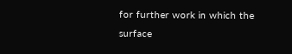for further work in which the surface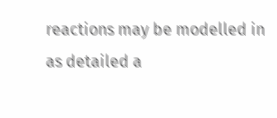reactions may be modelled in as detailed a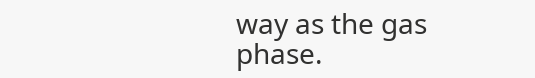way as the gas phase.